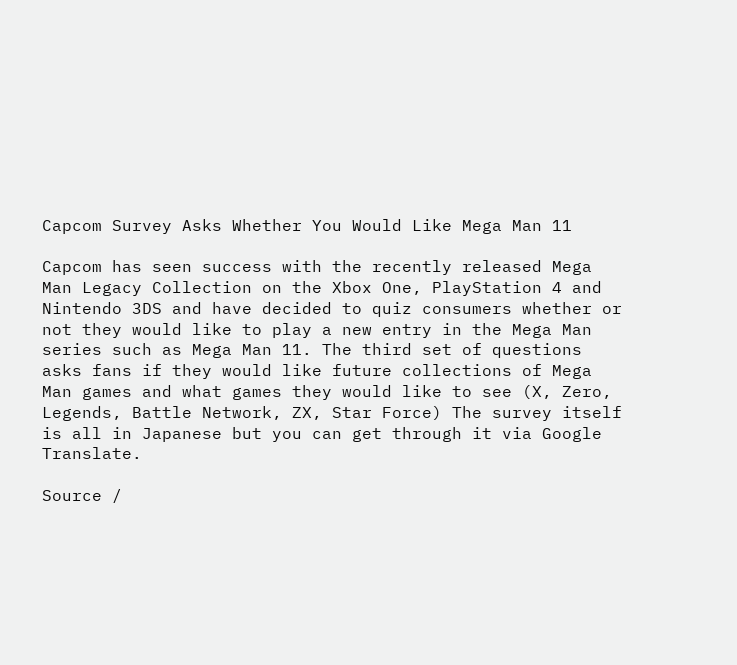Capcom Survey Asks Whether You Would Like Mega Man 11

Capcom has seen success with the recently released Mega Man Legacy Collection on the Xbox One, PlayStation 4 and Nintendo 3DS and have decided to quiz consumers whether or not they would like to play a new entry in the Mega Man series such as Mega Man 11. The third set of questions asks fans if they would like future collections of Mega Man games and what games they would like to see (X, Zero, Legends, Battle Network, ZX, Star Force) The survey itself is all in Japanese but you can get through it via Google Translate.

Source /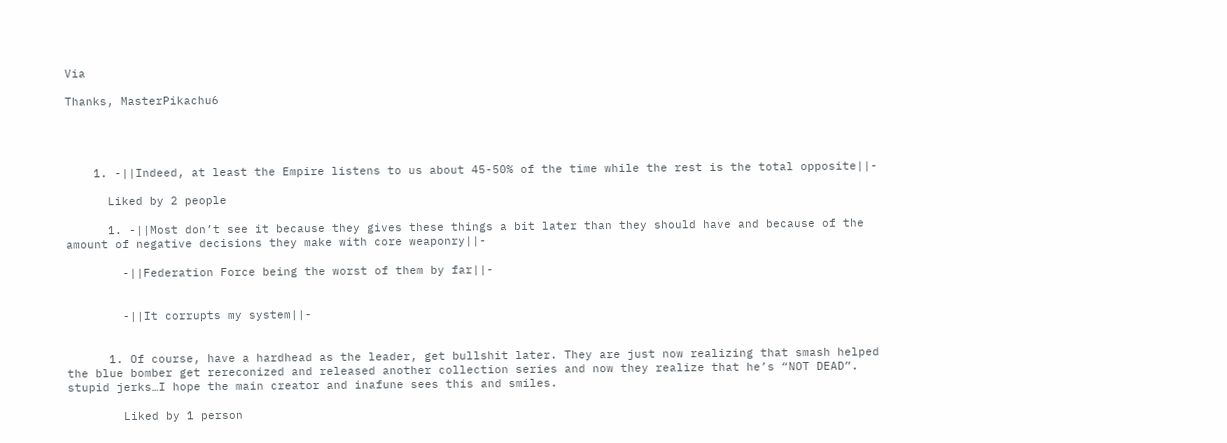Via

Thanks, MasterPikachu6




    1. -||Indeed, at least the Empire listens to us about 45-50% of the time while the rest is the total opposite||-

      Liked by 2 people

      1. -||Most don’t see it because they gives these things a bit later than they should have and because of the amount of negative decisions they make with core weaponry||-

        -||Federation Force being the worst of them by far||-


        -||It corrupts my system||-


      1. Of course, have a hardhead as the leader, get bullshit later. They are just now realizing that smash helped the blue bomber get rereconized and released another collection series and now they realize that he’s “NOT DEAD”. stupid jerks…I hope the main creator and inafune sees this and smiles.

        Liked by 1 person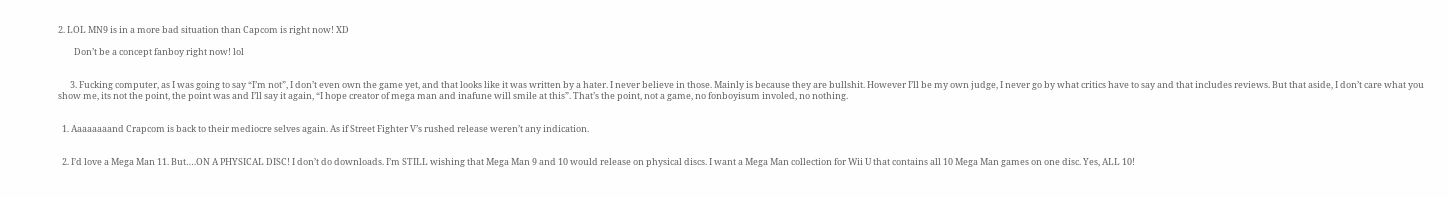2. LOL MN9 is in a more bad situation than Capcom is right now! XD

        Don’t be a concept fanboy right now! lol


      3. Fucking computer, as I was going to say “I’m not”, I don’t even own the game yet, and that looks like it was written by a hater. I never believe in those. Mainly is because they are bullshit. However I’ll be my own judge, I never go by what critics have to say and that includes reviews. But that aside, I don’t care what you show me, its not the point, the point was and I’ll say it again, “I hope creator of mega man and inafune will smile at this”. That’s the point, not a game, no fonboyisum involed, no nothing.


  1. Aaaaaaaand Crapcom is back to their mediocre selves again. As if Street Fighter V’s rushed release weren’t any indication.


  2. I’d love a Mega Man 11. But….ON A PHYSICAL DISC! I don’t do downloads. I’m STILL wishing that Mega Man 9 and 10 would release on physical discs. I want a Mega Man collection for Wii U that contains all 10 Mega Man games on one disc. Yes, ALL 10!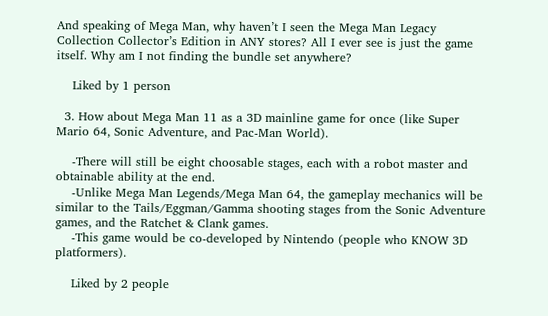And speaking of Mega Man, why haven’t I seen the Mega Man Legacy Collection Collector’s Edition in ANY stores? All I ever see is just the game itself. Why am I not finding the bundle set anywhere?

    Liked by 1 person

  3. How about Mega Man 11 as a 3D mainline game for once (like Super Mario 64, Sonic Adventure, and Pac-Man World).

    -There will still be eight choosable stages, each with a robot master and obtainable ability at the end.
    -Unlike Mega Man Legends/Mega Man 64, the gameplay mechanics will be similar to the Tails/Eggman/Gamma shooting stages from the Sonic Adventure games, and the Ratchet & Clank games.
    -This game would be co-developed by Nintendo (people who KNOW 3D platformers).

    Liked by 2 people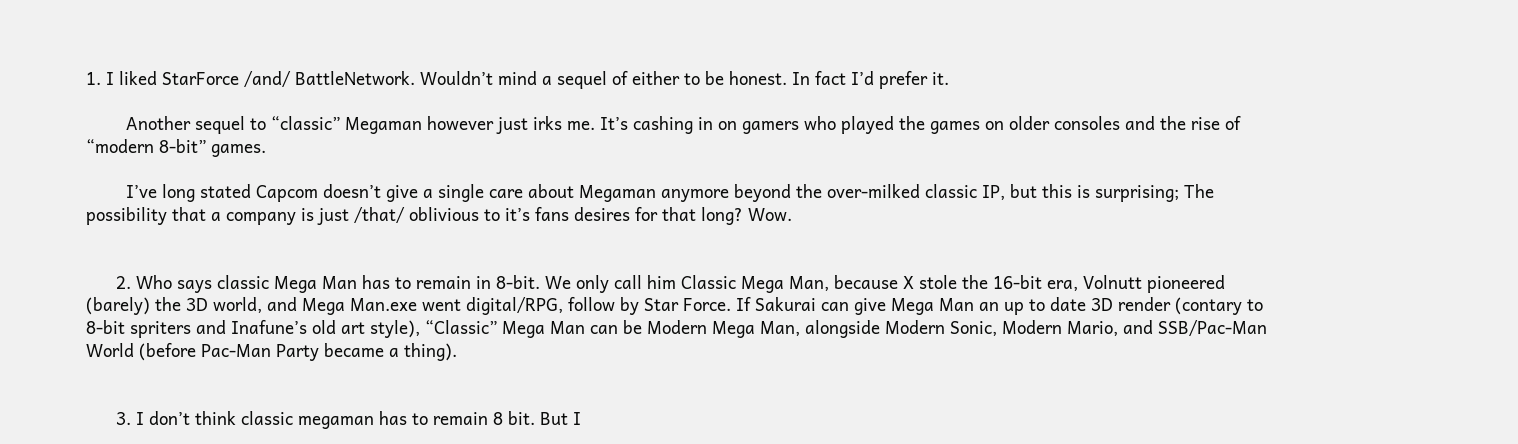1. I liked StarForce /and/ BattleNetwork. Wouldn’t mind a sequel of either to be honest. In fact I’d prefer it.

        Another sequel to “classic” Megaman however just irks me. It’s cashing in on gamers who played the games on older consoles and the rise of “modern 8-bit” games.

        I’ve long stated Capcom doesn’t give a single care about Megaman anymore beyond the over-milked classic IP, but this is surprising; The possibility that a company is just /that/ oblivious to it’s fans desires for that long? Wow.


      2. Who says classic Mega Man has to remain in 8-bit. We only call him Classic Mega Man, because X stole the 16-bit era, Volnutt pioneered (barely) the 3D world, and Mega Man.exe went digital/RPG, follow by Star Force. If Sakurai can give Mega Man an up to date 3D render (contary to 8-bit spriters and Inafune’s old art style), “Classic” Mega Man can be Modern Mega Man, alongside Modern Sonic, Modern Mario, and SSB/Pac-Man World (before Pac-Man Party became a thing).


      3. I don’t think classic megaman has to remain 8 bit. But I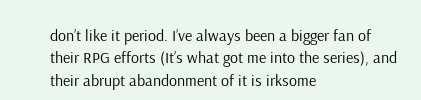don’t like it period. I’ve always been a bigger fan of their RPG efforts (It’s what got me into the series), and their abrupt abandonment of it is irksome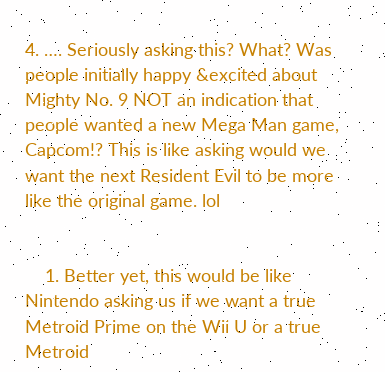4. …. Seriously asking this? What? Was people initially happy &excited about Mighty No. 9 NOT an indication that people wanted a new Mega Man game, Capcom!? This is like asking would we want the next Resident Evil to be more like the original game. lol


    1. Better yet, this would be like Nintendo asking us if we want a true Metroid Prime on the Wii U or a true Metroid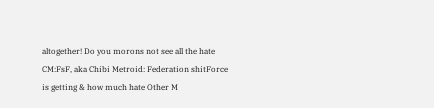altogether! Do you morons not see all the hate CM:FsF, aka Chibi Metroid: Federation shitForce is getting & how much hate Other M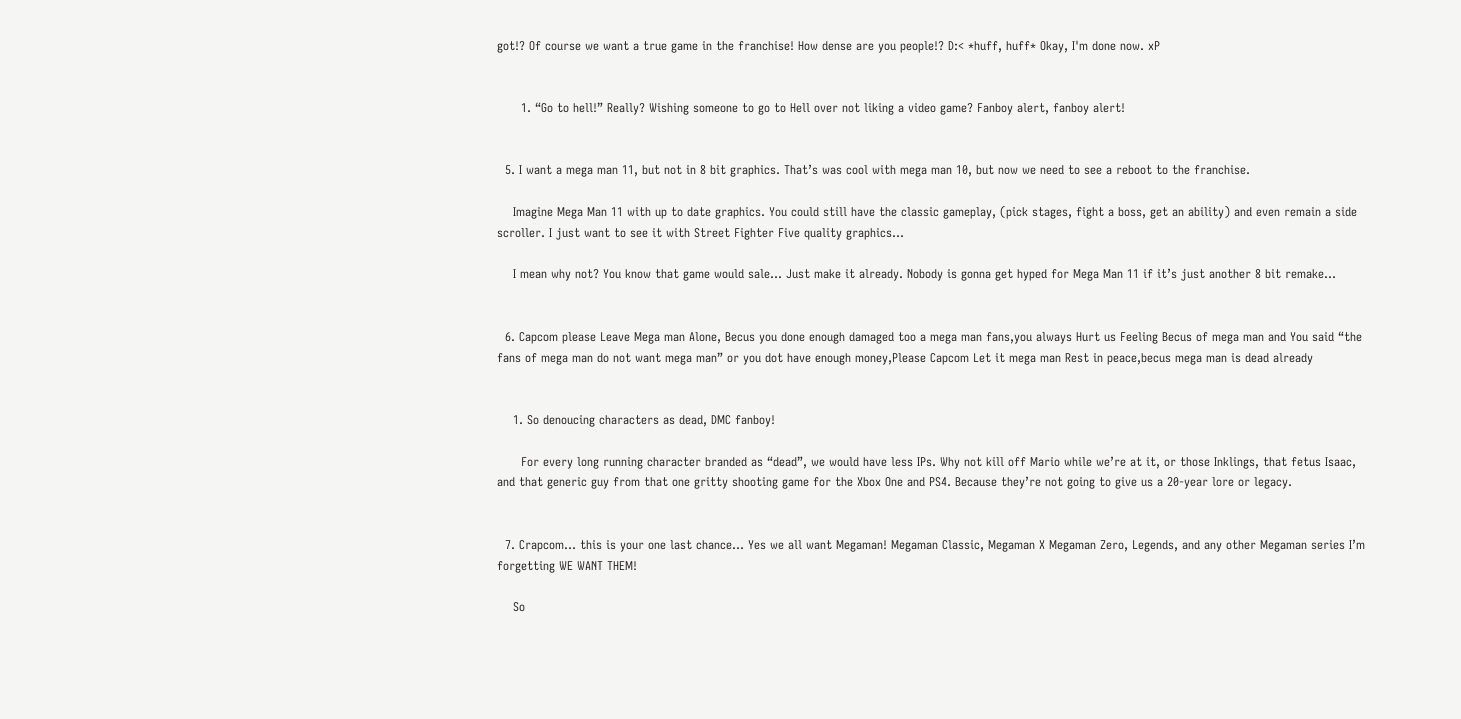got!? Of course we want a true game in the franchise! How dense are you people!? D:< *huff, huff* Okay, I'm done now. xP


      1. “Go to hell!” Really? Wishing someone to go to Hell over not liking a video game? Fanboy alert, fanboy alert!


  5. I want a mega man 11, but not in 8 bit graphics. That’s was cool with mega man 10, but now we need to see a reboot to the franchise.

    Imagine Mega Man 11 with up to date graphics. You could still have the classic gameplay, (pick stages, fight a boss, get an ability) and even remain a side scroller. I just want to see it with Street Fighter Five quality graphics…

    I mean why not? You know that game would sale… Just make it already. Nobody is gonna get hyped for Mega Man 11 if it’s just another 8 bit remake…


  6. Capcom please Leave Mega man Alone, Becus you done enough damaged too a mega man fans,you always Hurt us Feeling Becus of mega man and You said “the fans of mega man do not want mega man” or you dot have enough money,Please Capcom Let it mega man Rest in peace,becus mega man is dead already


    1. So denoucing characters as dead, DMC fanboy!

      For every long running character branded as “dead”, we would have less IPs. Why not kill off Mario while we’re at it, or those Inklings, that fetus Isaac, and that generic guy from that one gritty shooting game for the Xbox One and PS4. Because they’re not going to give us a 20-year lore or legacy.


  7. Crapcom… this is your one last chance… Yes we all want Megaman! Megaman Classic, Megaman X Megaman Zero, Legends, and any other Megaman series I’m forgetting WE WANT THEM!

    So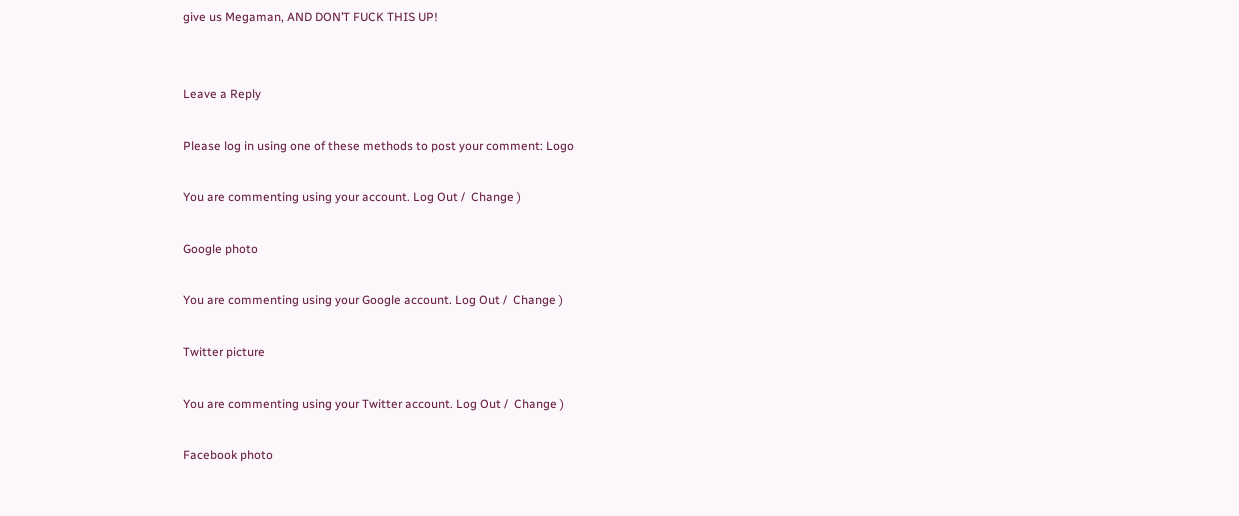give us Megaman, AND DON’T FUCK THIS UP!


Leave a Reply

Please log in using one of these methods to post your comment: Logo

You are commenting using your account. Log Out /  Change )

Google photo

You are commenting using your Google account. Log Out /  Change )

Twitter picture

You are commenting using your Twitter account. Log Out /  Change )

Facebook photo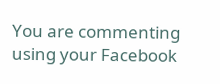You are commenting using your Facebook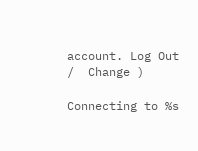account. Log Out /  Change )

Connecting to %s